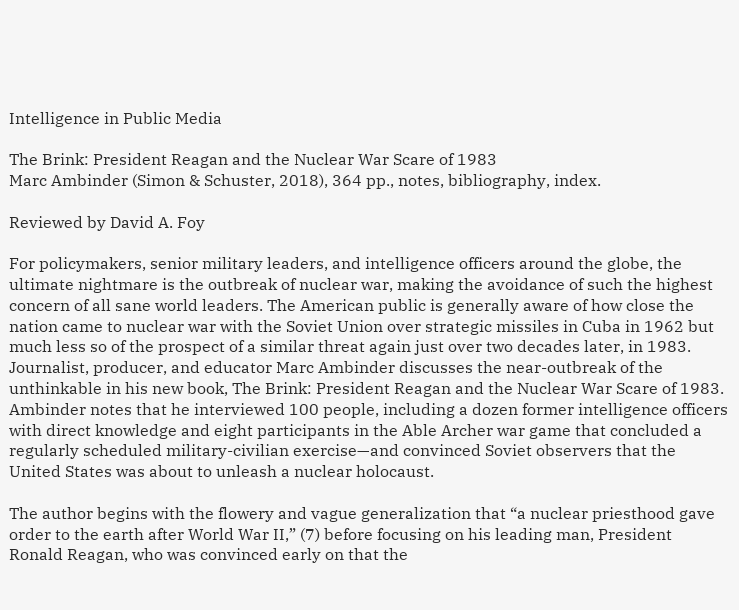Intelligence in Public Media

The Brink: President Reagan and the Nuclear War Scare of 1983
Marc Ambinder (Simon & Schuster, 2018), 364 pp., notes, bibliography, index.

Reviewed by David A. Foy

For policymakers, senior military leaders, and intelligence officers around the globe, the ultimate nightmare is the outbreak of nuclear war, making the avoidance of such the highest concern of all sane world leaders. The American public is generally aware of how close the nation came to nuclear war with the Soviet Union over strategic missiles in Cuba in 1962 but much less so of the prospect of a similar threat again just over two decades later, in 1983. Journalist, producer, and educator Marc Ambinder discusses the near-outbreak of the unthinkable in his new book, The Brink: President Reagan and the Nuclear War Scare of 1983. Ambinder notes that he interviewed 100 people, including a dozen former intelligence officers with direct knowledge and eight participants in the Able Archer war game that concluded a regularly scheduled military-civilian exercise—and convinced Soviet observers that the United States was about to unleash a nuclear holocaust.

The author begins with the flowery and vague generalization that “a nuclear priesthood gave order to the earth after World War II,” (7) before focusing on his leading man, President Ronald Reagan, who was convinced early on that the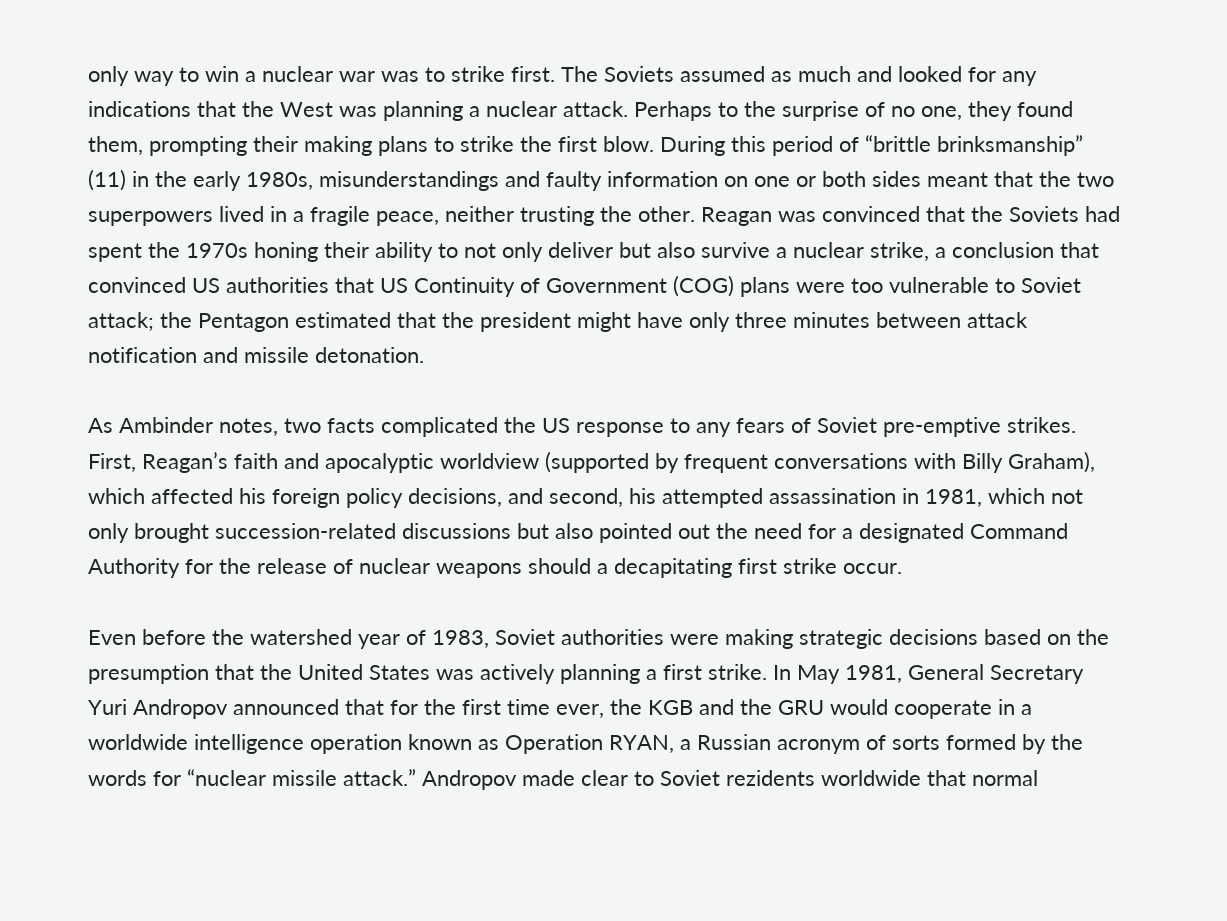only way to win a nuclear war was to strike first. The Soviets assumed as much and looked for any indications that the West was planning a nuclear attack. Perhaps to the surprise of no one, they found them, prompting their making plans to strike the first blow. During this period of “brittle brinksmanship” (11) in the early 1980s, misunderstandings and faulty information on one or both sides meant that the two superpowers lived in a fragile peace, neither trusting the other. Reagan was convinced that the Soviets had spent the 1970s honing their ability to not only deliver but also survive a nuclear strike, a conclusion that convinced US authorities that US Continuity of Government (COG) plans were too vulnerable to Soviet attack; the Pentagon estimated that the president might have only three minutes between attack notification and missile detonation.

As Ambinder notes, two facts complicated the US response to any fears of Soviet pre-emptive strikes. First, Reagan’s faith and apocalyptic worldview (supported by frequent conversations with Billy Graham), which affected his foreign policy decisions, and second, his attempted assassination in 1981, which not only brought succession-related discussions but also pointed out the need for a designated Command Authority for the release of nuclear weapons should a decapitating first strike occur.

Even before the watershed year of 1983, Soviet authorities were making strategic decisions based on the presumption that the United States was actively planning a first strike. In May 1981, General Secretary Yuri Andropov announced that for the first time ever, the KGB and the GRU would cooperate in a worldwide intelligence operation known as Operation RYAN, a Russian acronym of sorts formed by the words for “nuclear missile attack.” Andropov made clear to Soviet rezidents worldwide that normal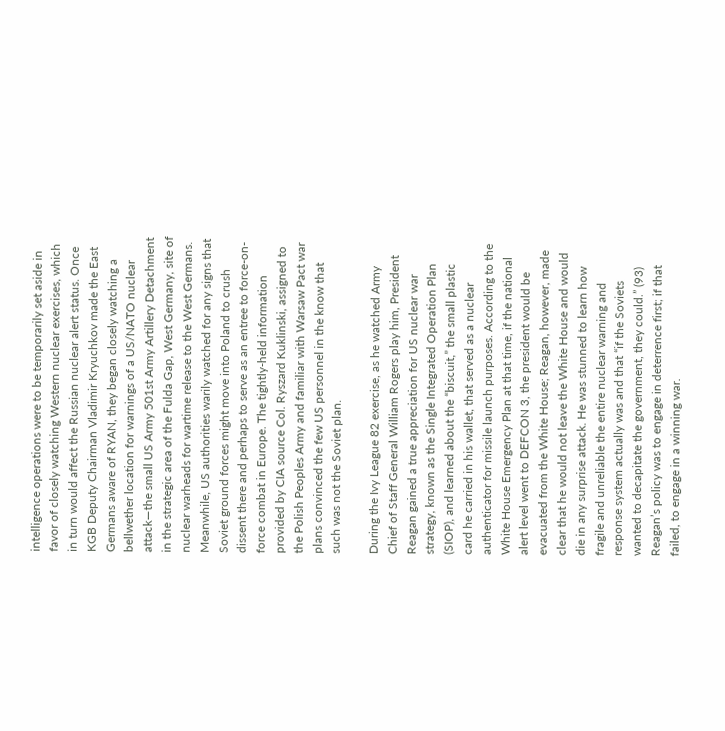intelligence operations were to be temporarily set aside in favor of closely watching Western nuclear exercises, which in turn would affect the Russian nuclear alert status. Once KGB Deputy Chairman Vladimir Kryuchkov made the East Germans aware of RYAN, they began closely watching a bellwether location for warnings of a US/NATO nuclear attack—the small US Army 501st Army Artillery Detachment in the strategic area of the Fulda Gap, West Germany, site of nuclear warheads for wartime release to the West Germans. Meanwhile, US authorities warily watched for any signs that Soviet ground forces might move into Poland to crush dissent there and perhaps to serve as an entree to force-on-force combat in Europe. The tightly-held information provided by CIA source Col. Ryszard Kuklinski, assigned to the Polish Peoples Army and familiar with Warsaw Pact war plans convinced the few US personnel in the know that such was not the Soviet plan.

During the Ivy League 82 exercise, as he watched Army Chief of Staff General William Rogers play him, President Reagan gained a true appreciation for US nuclear war strategy, known as the Single Integrated Operation Plan (SIOP), and learned about the “biscuit,” the small plastic card he carried in his wallet, that served as a nuclear authenticator for missile launch purposes. According to the White House Emergency Plan at that time, if the national alert level went to DEFCON 3, the president would be evacuated from the White House; Reagan, however, made clear that he would not leave the White House and would die in any surprise attack. He was stunned to learn how fragile and unreliable the entire nuclear warning and response system actually was and that “if the Soviets wanted to decapitate the government, they could.” (93) Reagan’s policy was to engage in deterrence first; if that failed, to engage in a winning war.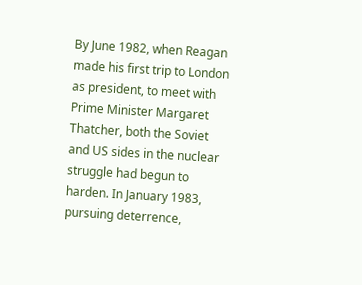By June 1982, when Reagan made his first trip to London as president, to meet with Prime Minister Margaret Thatcher, both the Soviet and US sides in the nuclear struggle had begun to harden. In January 1983, pursuing deterrence,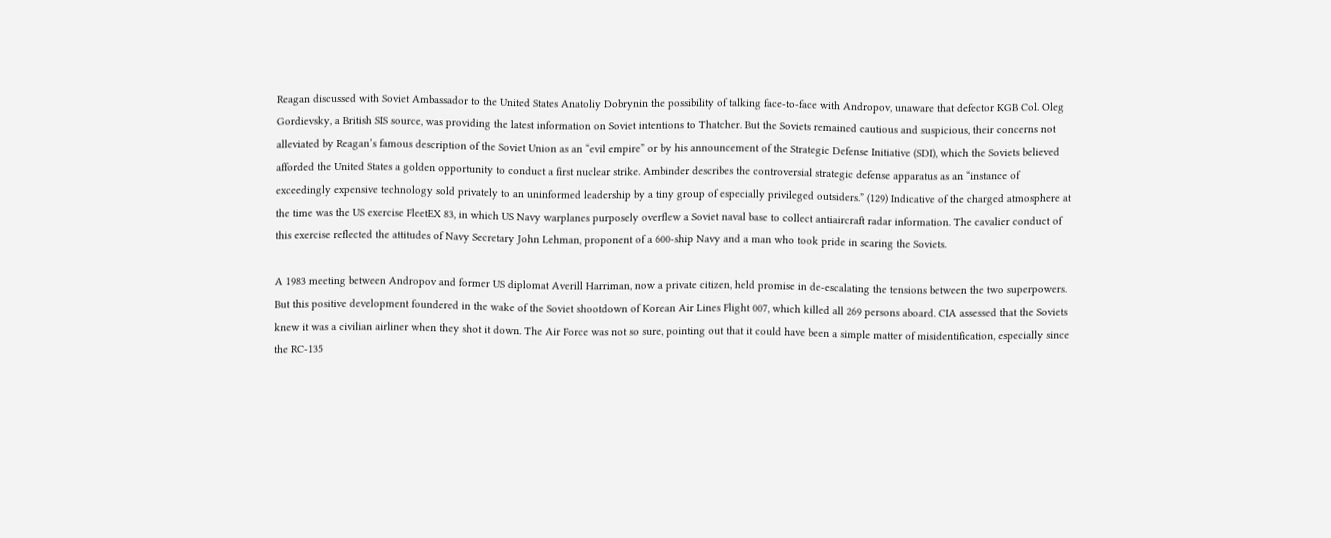Reagan discussed with Soviet Ambassador to the United States Anatoliy Dobrynin the possibility of talking face-to-face with Andropov, unaware that defector KGB Col. Oleg Gordievsky, a British SIS source, was providing the latest information on Soviet intentions to Thatcher. But the Soviets remained cautious and suspicious, their concerns not alleviated by Reagan’s famous description of the Soviet Union as an “evil empire” or by his announcement of the Strategic Defense Initiative (SDI), which the Soviets believed afforded the United States a golden opportunity to conduct a first nuclear strike. Ambinder describes the controversial strategic defense apparatus as an “instance of exceedingly expensive technology sold privately to an uninformed leadership by a tiny group of especially privileged outsiders.” (129) Indicative of the charged atmosphere at the time was the US exercise FleetEX 83, in which US Navy warplanes purposely overflew a Soviet naval base to collect antiaircraft radar information. The cavalier conduct of this exercise reflected the attitudes of Navy Secretary John Lehman, proponent of a 600-ship Navy and a man who took pride in scaring the Soviets.

A 1983 meeting between Andropov and former US diplomat Averill Harriman, now a private citizen, held promise in de-escalating the tensions between the two superpowers. But this positive development foundered in the wake of the Soviet shootdown of Korean Air Lines Flight 007, which killed all 269 persons aboard. CIA assessed that the Soviets knew it was a civilian airliner when they shot it down. The Air Force was not so sure, pointing out that it could have been a simple matter of misidentification, especially since the RC-135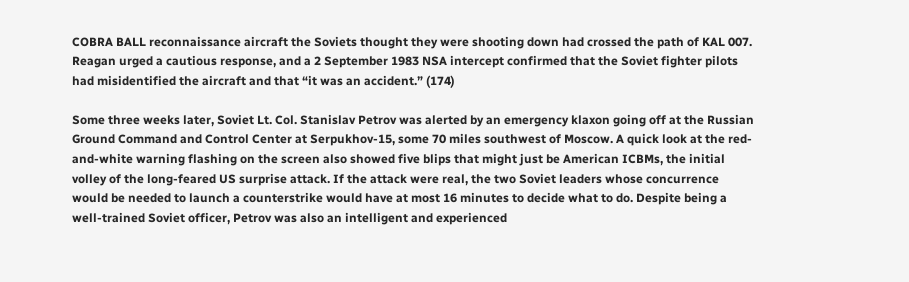COBRA BALL reconnaissance aircraft the Soviets thought they were shooting down had crossed the path of KAL 007. Reagan urged a cautious response, and a 2 September 1983 NSA intercept confirmed that the Soviet fighter pilots had misidentified the aircraft and that “it was an accident.” (174)

Some three weeks later, Soviet Lt. Col. Stanislav Petrov was alerted by an emergency klaxon going off at the Russian Ground Command and Control Center at Serpukhov-15, some 70 miles southwest of Moscow. A quick look at the red-and-white warning flashing on the screen also showed five blips that might just be American ICBMs, the initial volley of the long-feared US surprise attack. If the attack were real, the two Soviet leaders whose concurrence would be needed to launch a counterstrike would have at most 16 minutes to decide what to do. Despite being a well-trained Soviet officer, Petrov was also an intelligent and experienced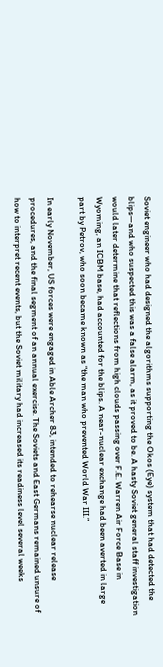Soviet engineer who had designed the algorithms supporting the Okos (Eye) system that had detected the blips—and who suspected this was a false alarm, as it proved to be. A hasty Soviet general staff investigation would later determine that reflections from high clouds passing over F.E. Warren Air Force Base in Wyoming, an ICBM base, had accounted for the blips. A near-nuclear exchange had been averted in large part by Petrov, who soon became known as “the man who prevented World War III.”

In early November, US forces were engaged in Able Archer 83, intended to rehearse nuclear release procedures, and the final segment of an annual exercise. The Soviets and East Germans remained unsure of how to interpret recent events, but the Soviet military had increased its readiness level several weeks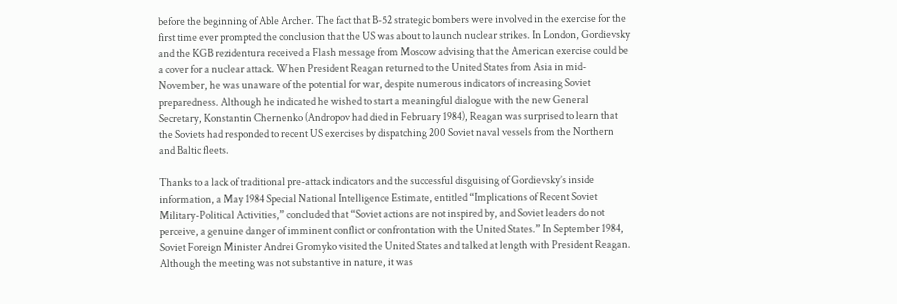before the beginning of Able Archer. The fact that B-52 strategic bombers were involved in the exercise for the first time ever prompted the conclusion that the US was about to launch nuclear strikes. In London, Gordievsky and the KGB rezidentura received a Flash message from Moscow advising that the American exercise could be a cover for a nuclear attack. When President Reagan returned to the United States from Asia in mid-November, he was unaware of the potential for war, despite numerous indicators of increasing Soviet preparedness. Although he indicated he wished to start a meaningful dialogue with the new General Secretary, Konstantin Chernenko (Andropov had died in February 1984), Reagan was surprised to learn that the Soviets had responded to recent US exercises by dispatching 200 Soviet naval vessels from the Northern and Baltic fleets.

Thanks to a lack of traditional pre-attack indicators and the successful disguising of Gordievsky’s inside information, a May 1984 Special National Intelligence Estimate, entitled “Implications of Recent Soviet Military-Political Activities,” concluded that “Soviet actions are not inspired by, and Soviet leaders do not perceive, a genuine danger of imminent conflict or confrontation with the United States.” In September 1984, Soviet Foreign Minister Andrei Gromyko visited the United States and talked at length with President Reagan. Although the meeting was not substantive in nature, it was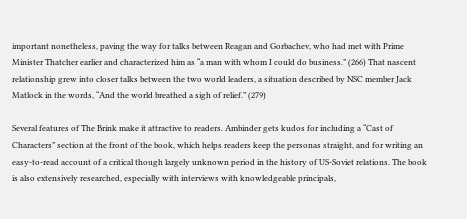important nonetheless, paving the way for talks between Reagan and Gorbachev, who had met with Prime Minister Thatcher earlier and characterized him as “a man with whom I could do business.” (266) That nascent relationship grew into closer talks between the two world leaders, a situation described by NSC member Jack Matlock in the words, “And the world breathed a sigh of relief.” (279)

Several features of The Brink make it attractive to readers. Ambinder gets kudos for including a “Cast of Characters” section at the front of the book, which helps readers keep the personas straight, and for writing an easy-to-read account of a critical though largely unknown period in the history of US-Soviet relations. The book is also extensively researched, especially with interviews with knowledgeable principals,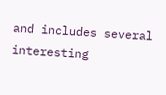and includes several interesting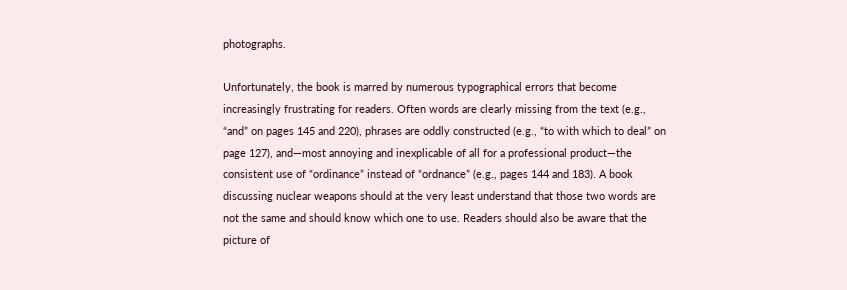photographs.

Unfortunately, the book is marred by numerous typographical errors that become increasingly frustrating for readers. Often words are clearly missing from the text (e.g., “and” on pages 145 and 220), phrases are oddly constructed (e.g., “to with which to deal” on page 127), and—most annoying and inexplicable of all for a professional product—the consistent use of “ordinance” instead of “ordnance” (e.g., pages 144 and 183). A book discussing nuclear weapons should at the very least understand that those two words are not the same and should know which one to use. Readers should also be aware that the picture of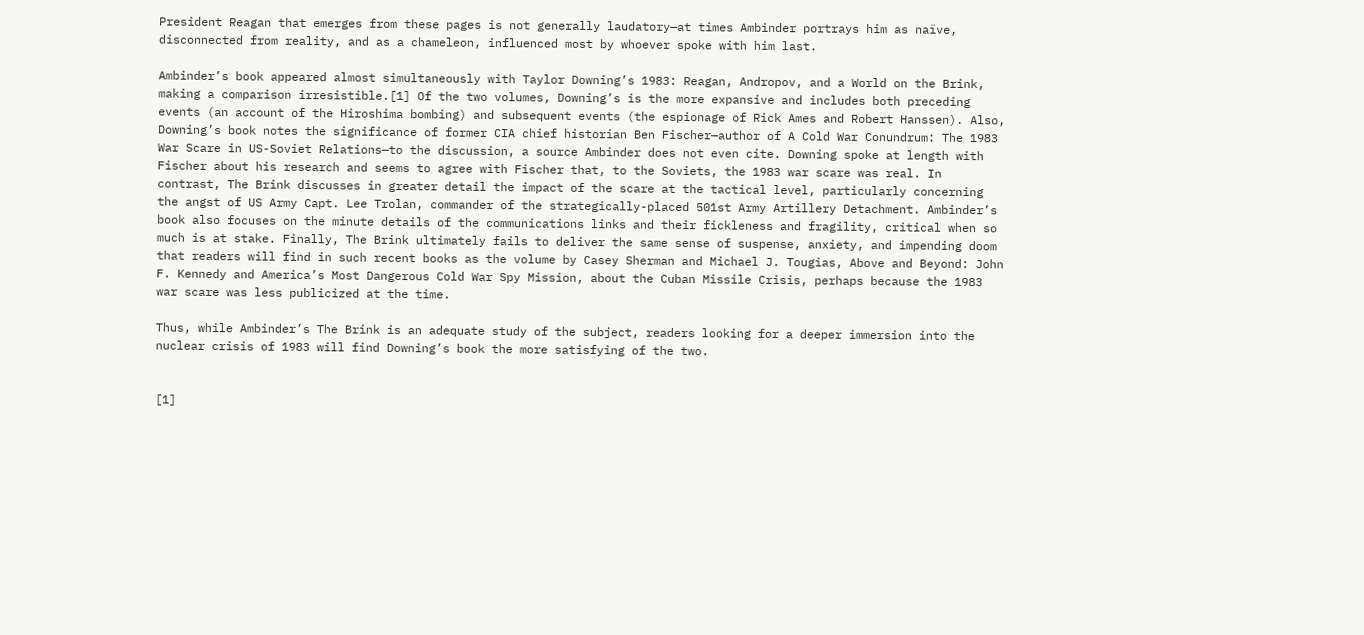President Reagan that emerges from these pages is not generally laudatory—at times Ambinder portrays him as naïve, disconnected from reality, and as a chameleon, influenced most by whoever spoke with him last.

Ambinder’s book appeared almost simultaneously with Taylor Downing’s 1983: Reagan, Andropov, and a World on the Brink, making a comparison irresistible.[1] Of the two volumes, Downing’s is the more expansive and includes both preceding events (an account of the Hiroshima bombing) and subsequent events (the espionage of Rick Ames and Robert Hanssen). Also, Downing’s book notes the significance of former CIA chief historian Ben Fischer—author of A Cold War Conundrum: The 1983 War Scare in US-Soviet Relations—to the discussion, a source Ambinder does not even cite. Downing spoke at length with Fischer about his research and seems to agree with Fischer that, to the Soviets, the 1983 war scare was real. In contrast, The Brink discusses in greater detail the impact of the scare at the tactical level, particularly concerning the angst of US Army Capt. Lee Trolan, commander of the strategically-placed 501st Army Artillery Detachment. Ambinder’s book also focuses on the minute details of the communications links and their fickleness and fragility, critical when so much is at stake. Finally, The Brink ultimately fails to deliver the same sense of suspense, anxiety, and impending doom that readers will find in such recent books as the volume by Casey Sherman and Michael J. Tougias, Above and Beyond: John F. Kennedy and America’s Most Dangerous Cold War Spy Mission, about the Cuban Missile Crisis, perhaps because the 1983 war scare was less publicized at the time.

Thus, while Ambinder’s The Brink is an adequate study of the subject, readers looking for a deeper immersion into the nuclear crisis of 1983 will find Downing’s book the more satisfying of the two.


[1]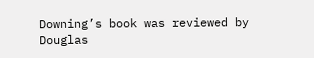Downing’s book was reviewed by Douglas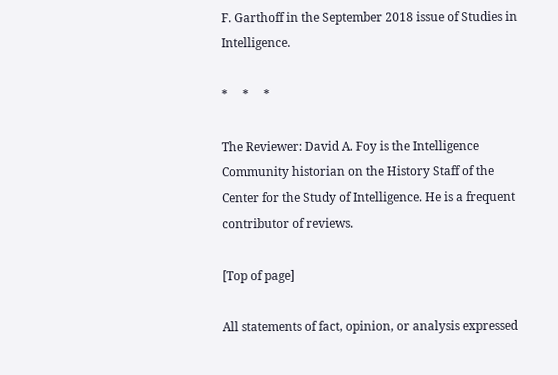F. Garthoff in the September 2018 issue of Studies in Intelligence.

*     *     *

The Reviewer: David A. Foy is the Intelligence Community historian on the History Staff of the Center for the Study of Intelligence. He is a frequent contributor of reviews.

[Top of page]

All statements of fact, opinion, or analysis expressed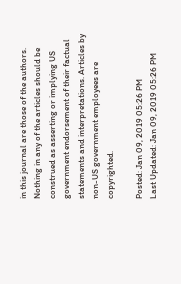in this journal are those of the authors. Nothing in any of the articles should be construed as asserting or implying US government endorsement of their factual statements and interpretations. Articles by non-US government employees are copyrighted.

Posted: Jan 09, 2019 05:26 PM
Last Updated: Jan 09, 2019 05:26 PM